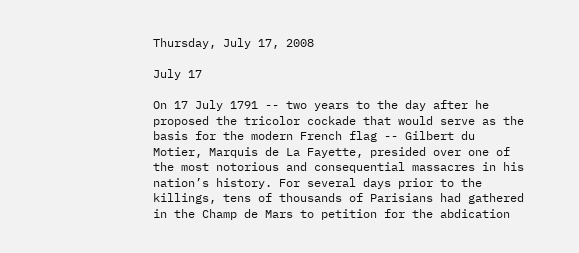Thursday, July 17, 2008

July 17

On 17 July 1791 -- two years to the day after he proposed the tricolor cockade that would serve as the basis for the modern French flag -- Gilbert du Motier, Marquis de La Fayette, presided over one of the most notorious and consequential massacres in his nation’s history. For several days prior to the killings, tens of thousands of Parisians had gathered in the Champ de Mars to petition for the abdication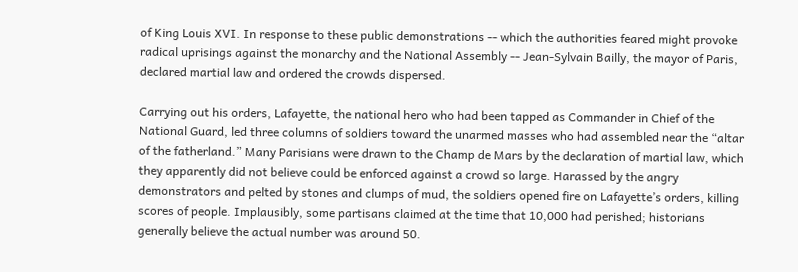of King Louis XVI. In response to these public demonstrations -- which the authorities feared might provoke radical uprisings against the monarchy and the National Assembly -- Jean-Sylvain Bailly, the mayor of Paris, declared martial law and ordered the crowds dispersed.

Carrying out his orders, Lafayette, the national hero who had been tapped as Commander in Chief of the National Guard, led three columns of soldiers toward the unarmed masses who had assembled near the “altar of the fatherland.” Many Parisians were drawn to the Champ de Mars by the declaration of martial law, which they apparently did not believe could be enforced against a crowd so large. Harassed by the angry demonstrators and pelted by stones and clumps of mud, the soldiers opened fire on Lafayette’s orders, killing scores of people. Implausibly, some partisans claimed at the time that 10,000 had perished; historians generally believe the actual number was around 50.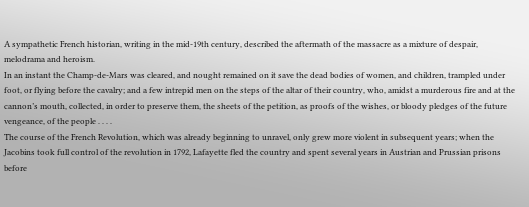A sympathetic French historian, writing in the mid-19th century, described the aftermath of the massacre as a mixture of despair, melodrama and heroism.
In an instant the Champ-de-Mars was cleared, and nought remained on it save the dead bodies of women, and children, trampled under foot, or flying before the cavalry; and a few intrepid men on the steps of the altar of their country, who, amidst a murderous fire and at the cannon’s mouth, collected, in order to preserve them, the sheets of the petition, as proofs of the wishes, or bloody pledges of the future vengeance, of the people . . . .
The course of the French Revolution, which was already beginning to unravel, only grew more violent in subsequent years; when the Jacobins took full control of the revolution in 1792, Lafayette fled the country and spent several years in Austrian and Prussian prisons before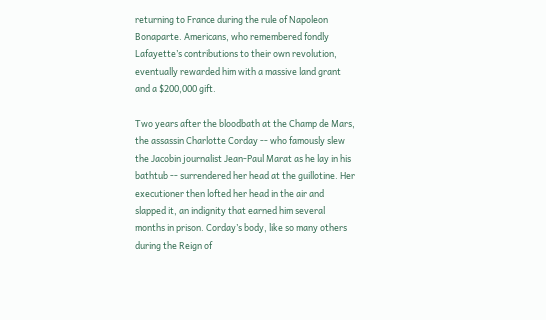returning to France during the rule of Napoleon Bonaparte. Americans, who remembered fondly Lafayette’s contributions to their own revolution, eventually rewarded him with a massive land grant and a $200,000 gift.

Two years after the bloodbath at the Champ de Mars, the assassin Charlotte Corday -- who famously slew the Jacobin journalist Jean-Paul Marat as he lay in his bathtub -- surrendered her head at the guillotine. Her executioner then lofted her head in the air and slapped it, an indignity that earned him several months in prison. Corday’s body, like so many others during the Reign of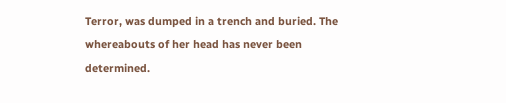Terror, was dumped in a trench and buried. The whereabouts of her head has never been determined.